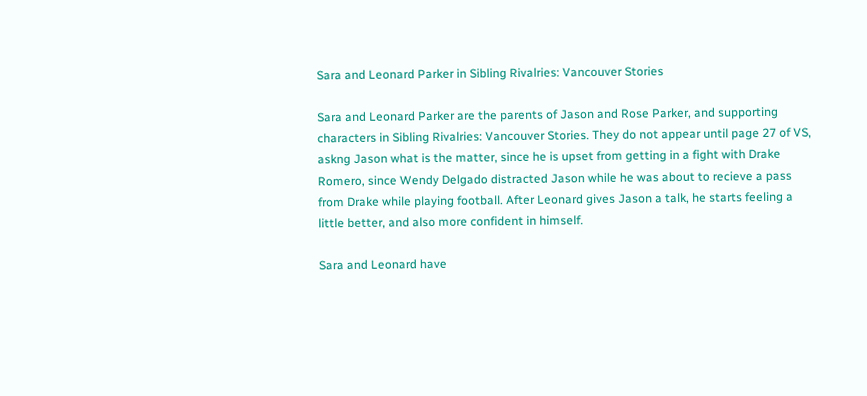Sara and Leonard Parker in Sibling Rivalries: Vancouver Stories

Sara and Leonard Parker are the parents of Jason and Rose Parker, and supporting characters in Sibling Rivalries: Vancouver Stories. They do not appear until page 27 of VS, askng Jason what is the matter, since he is upset from getting in a fight with Drake Romero, since Wendy Delgado distracted Jason while he was about to recieve a pass from Drake while playing football. After Leonard gives Jason a talk, he starts feeling a little better, and also more confident in himself.

Sara and Leonard have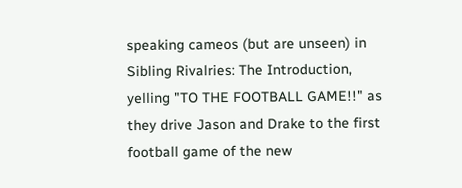speaking cameos (but are unseen) in Sibling Rivalries: The Introduction, yelling "TO THE FOOTBALL GAME!!" as they drive Jason and Drake to the first football game of the new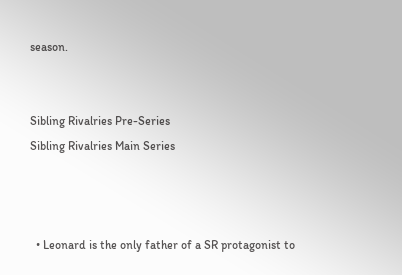season.


Sibling Rivalries Pre-Series
Sibling Rivalries Main Series



  • Leonard is the only father of a SR protagonist to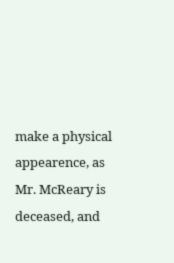make a physical appearence, as Mr. McReary is deceased, and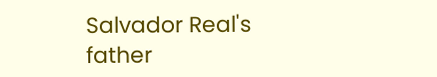Salvador Real's father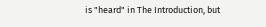is "heard" in The Introduction, but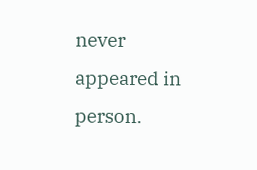never appeared in person.